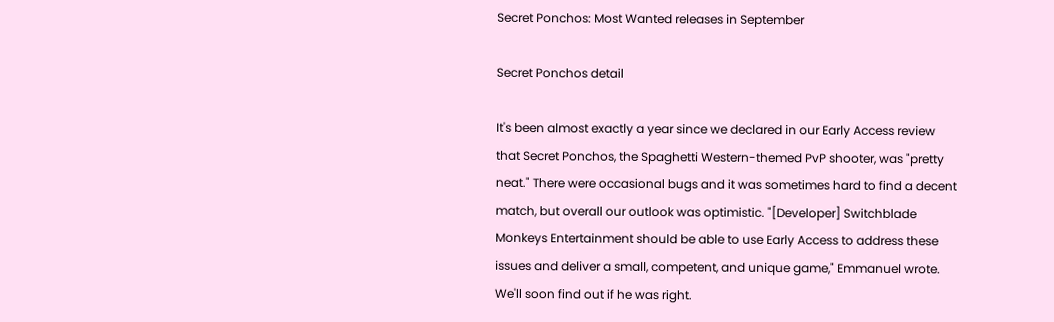Secret Ponchos: Most Wanted releases in September

Secret Ponchos detail

It's been almost exactly a year since we declared in our Early Access review that Secret Ponchos, the Spaghetti Western-themed PvP shooter, was "pretty neat." There were occasional bugs and it was sometimes hard to find a decent match, but overall our outlook was optimistic. "[Developer] Switchblade Monkeys Entertainment should be able to use Early Access to address these issues and deliver a small, competent, and unique game," Emmanuel wrote. We'll soon find out if he was right.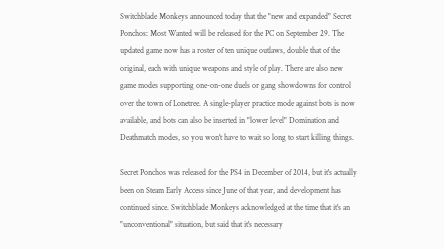Switchblade Monkeys announced today that the "new and expanded" Secret Ponchos: Most Wanted will be released for the PC on September 29. The updated game now has a roster of ten unique outlaws, double that of the original, each with unique weapons and style of play. There are also new game modes supporting one-on-one duels or gang showdowns for control over the town of Lonetree. A single-player practice mode against bots is now available, and bots can also be inserted in "lower level" Domination and Deathmatch modes, so you won't have to wait so long to start killing things.

Secret Ponchos was released for the PS4 in December of 2014, but it's actually been on Steam Early Access since June of that year, and development has continued since. Switchblade Monkeys acknowledged at the time that it's an "unconventional" situation, but said that it's necessary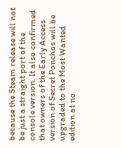because the Steam release will not be just a straight port of the console version. It also confirmed that owners of the Early Access version of Secret Ponchos will be upgraded to the Most Wanted edition at no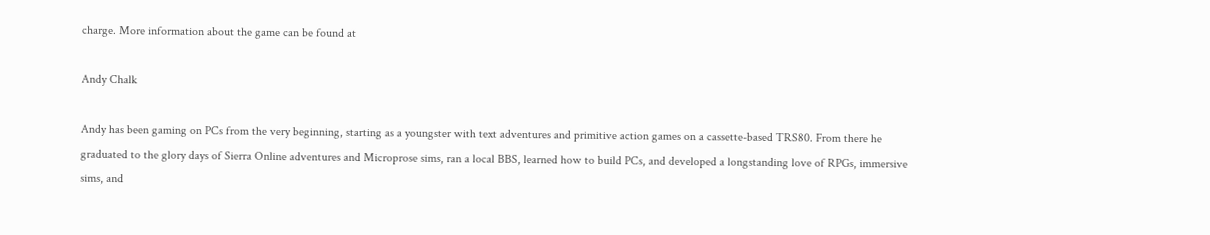charge. More information about the game can be found at

Andy Chalk

Andy has been gaming on PCs from the very beginning, starting as a youngster with text adventures and primitive action games on a cassette-based TRS80. From there he graduated to the glory days of Sierra Online adventures and Microprose sims, ran a local BBS, learned how to build PCs, and developed a longstanding love of RPGs, immersive sims, and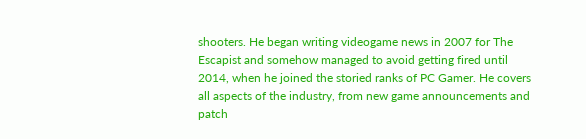shooters. He began writing videogame news in 2007 for The Escapist and somehow managed to avoid getting fired until 2014, when he joined the storied ranks of PC Gamer. He covers all aspects of the industry, from new game announcements and patch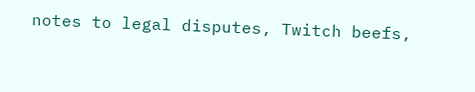notes to legal disputes, Twitch beefs,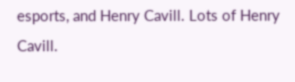esports, and Henry Cavill. Lots of Henry Cavill.